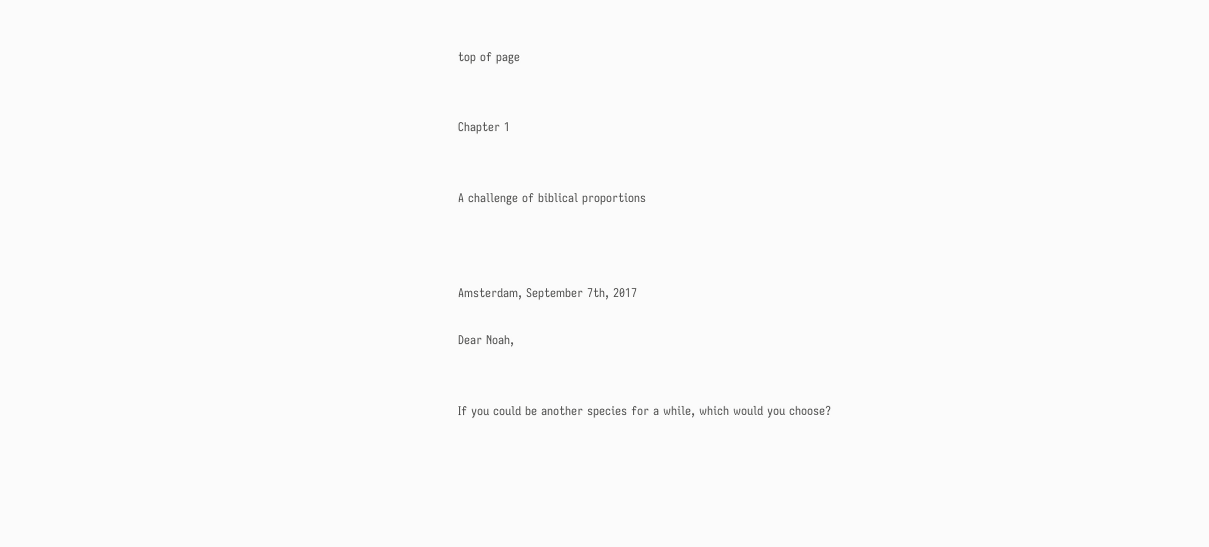top of page


Chapter 1


A challenge of biblical proportions



Amsterdam, September 7th, 2017

Dear Noah,


If you could be another species for a while, which would you choose?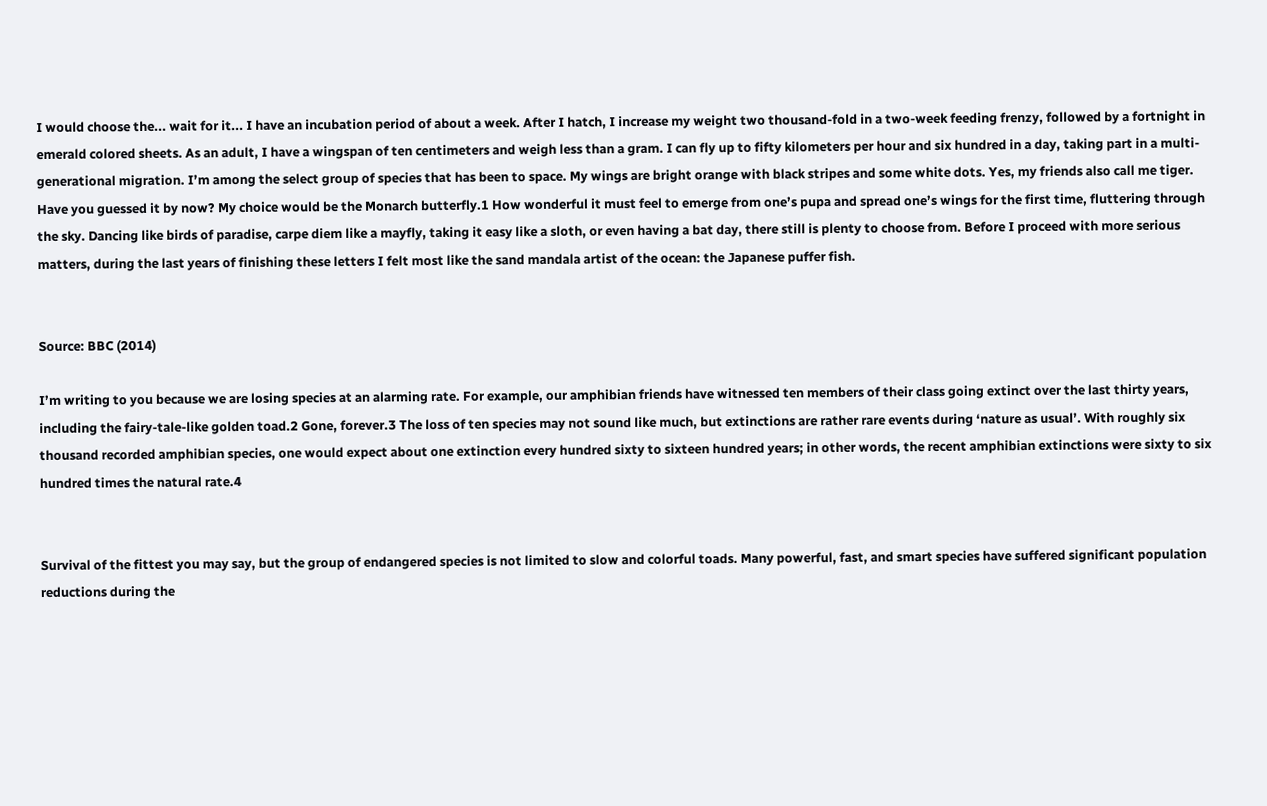I would choose the... wait for it... I have an incubation period of about a week. After I hatch, I increase my weight two thousand-fold in a two-week feeding frenzy, followed by a fortnight in emerald colored sheets. As an adult, I have a wingspan of ten centimeters and weigh less than a gram. I can fly up to fifty kilometers per hour and six hundred in a day, taking part in a multi-generational migration. I’m among the select group of species that has been to space. My wings are bright orange with black stripes and some white dots. Yes, my friends also call me tiger. Have you guessed it by now? My choice would be the Monarch butterfly.1 How wonderful it must feel to emerge from one’s pupa and spread one’s wings for the first time, fluttering through the sky. Dancing like birds of paradise, carpe diem like a mayfly, taking it easy like a sloth, or even having a bat day, there still is plenty to choose from. Before I proceed with more serious matters, during the last years of finishing these letters I felt most like the sand mandala artist of the ocean: the Japanese puffer fish.


Source: BBC (2014)

I’m writing to you because we are losing species at an alarming rate. For example, our amphibian friends have witnessed ten members of their class going extinct over the last thirty years, including the fairy-tale-like golden toad.2 Gone, forever.3 The loss of ten species may not sound like much, but extinctions are rather rare events during ‘nature as usual’. With roughly six thousand recorded amphibian species, one would expect about one extinction every hundred sixty to sixteen hundred years; in other words, the recent amphibian extinctions were sixty to six hundred times the natural rate.4


Survival of the fittest you may say, but the group of endangered species is not limited to slow and colorful toads. Many powerful, fast, and smart species have suffered significant population reductions during the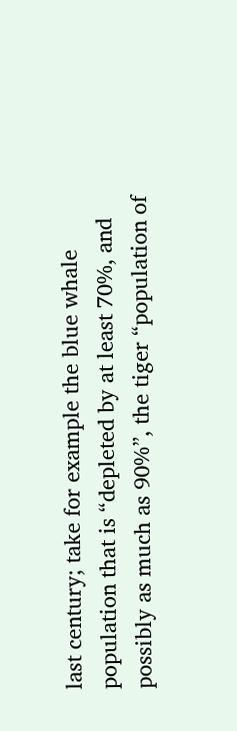last century; take for example the blue whale population that is “depleted by at least 70%, and possibly as much as 90%”, the tiger “population of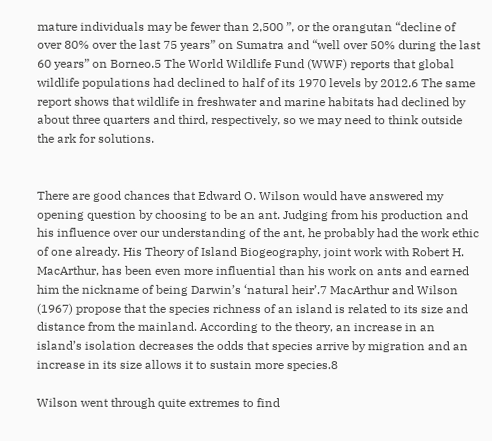mature individuals may be fewer than 2,500 ”, or the orangutan “decline of over 80% over the last 75 years” on Sumatra and “well over 50% during the last 60 years” on Borneo.5 The World Wildlife Fund (WWF) reports that global wildlife populations had declined to half of its 1970 levels by 2012.6 The same report shows that wildlife in freshwater and marine habitats had declined by about three quarters and third, respectively, so we may need to think outside the ark for solutions.


There are good chances that Edward O. Wilson would have answered my opening question by choosing to be an ant. Judging from his production and his influence over our understanding of the ant, he probably had the work ethic of one already. His Theory of Island Biogeography, joint work with Robert H. MacArthur, has been even more influential than his work on ants and earned him the nickname of being Darwin’s ‘natural heir’.7 MacArthur and Wilson (1967) propose that the species richness of an island is related to its size and distance from the mainland. According to the theory, an increase in an island’s isolation decreases the odds that species arrive by migration and an increase in its size allows it to sustain more species.8

Wilson went through quite extremes to find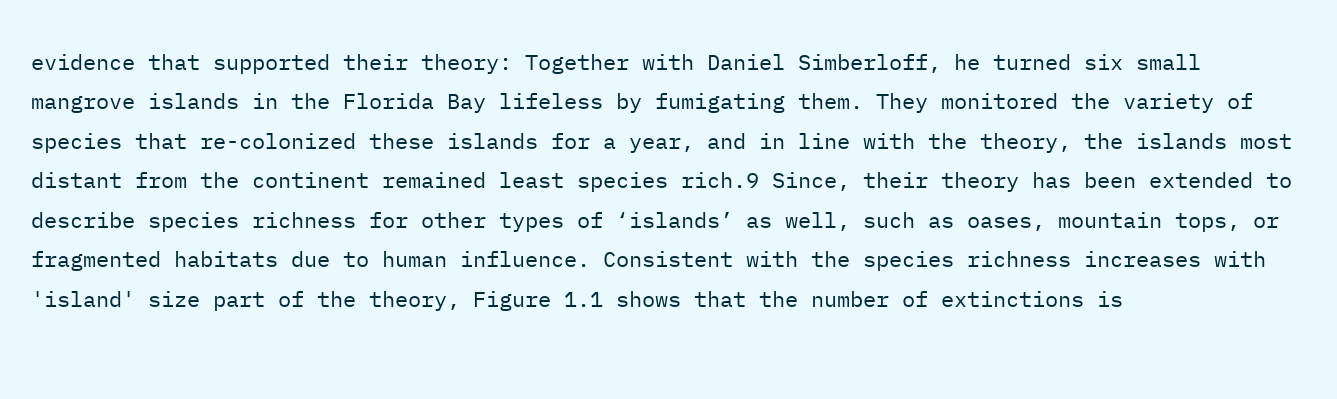evidence that supported their theory: Together with Daniel Simberloff, he turned six small mangrove islands in the Florida Bay lifeless by fumigating them. They monitored the variety of species that re-colonized these islands for a year, and in line with the theory, the islands most distant from the continent remained least species rich.9 Since, their theory has been extended to describe species richness for other types of ‘islands’ as well, such as oases, mountain tops, or fragmented habitats due to human influence. Consistent with the species richness increases with 'island' size part of the theory, Figure 1.1 shows that the number of extinctions is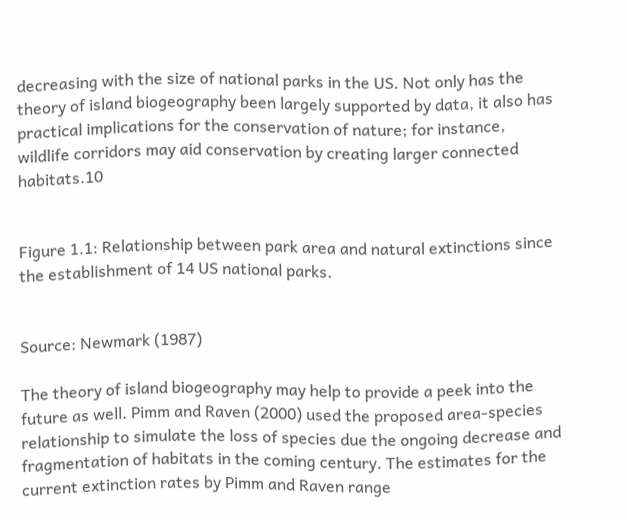decreasing with the size of national parks in the US. Not only has the theory of island biogeography been largely supported by data, it also has practical implications for the conservation of nature; for instance, wildlife corridors may aid conservation by creating larger connected habitats.10


Figure 1.1: Relationship between park area and natural extinctions since the establishment of 14 US national parks.


Source: Newmark (1987)

The theory of island biogeography may help to provide a peek into the future as well. Pimm and Raven (2000) used the proposed area-species relationship to simulate the loss of species due the ongoing decrease and fragmentation of habitats in the coming century. The estimates for the current extinction rates by Pimm and Raven range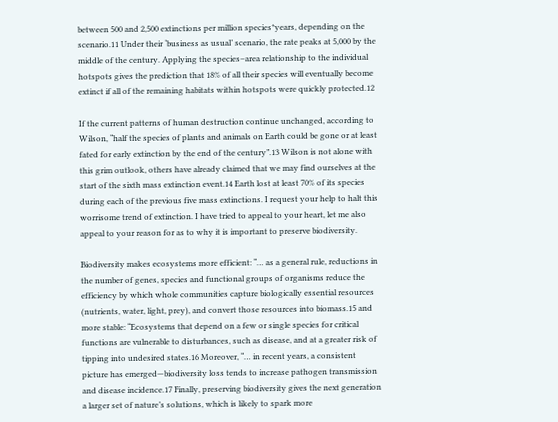between 500 and 2,500 extinctions per million species*years, depending on the scenario.11 Under their ‘business as usual’ scenario, the rate peaks at 5,000 by the middle of the century. Applying the species–area relationship to the individual hotspots gives the prediction that 18% of all their species will eventually become extinct if all of the remaining habitats within hotspots were quickly protected.12

If the current patterns of human destruction continue unchanged, according to Wilson, “half the species of plants and animals on Earth could be gone or at least fated for early extinction by the end of the century”.13 Wilson is not alone with this grim outlook, others have already claimed that we may find ourselves at the start of the sixth mass extinction event.14 Earth lost at least 70% of its species during each of the previous five mass extinctions. I request your help to halt this worrisome trend of extinction. I have tried to appeal to your heart, let me also appeal to your reason for as to why it is important to preserve biodiversity.

Biodiversity makes ecosystems more efficient: “… as a general rule, reductions in the number of genes, species and functional groups of organisms reduce the efficiency by which whole communities capture biologically essential resources (nutrients, water, light, prey), and convert those resources into biomass.15 and more stable: “Ecosystems that depend on a few or single species for critical functions are vulnerable to disturbances, such as disease, and at a greater risk of tipping into undesired states.16 Moreover, “… in recent years, a consistent picture has emerged—biodiversity loss tends to increase pathogen transmission and disease incidence.17 Finally, preserving biodiversity gives the next generation a larger set of nature’s solutions, which is likely to spark more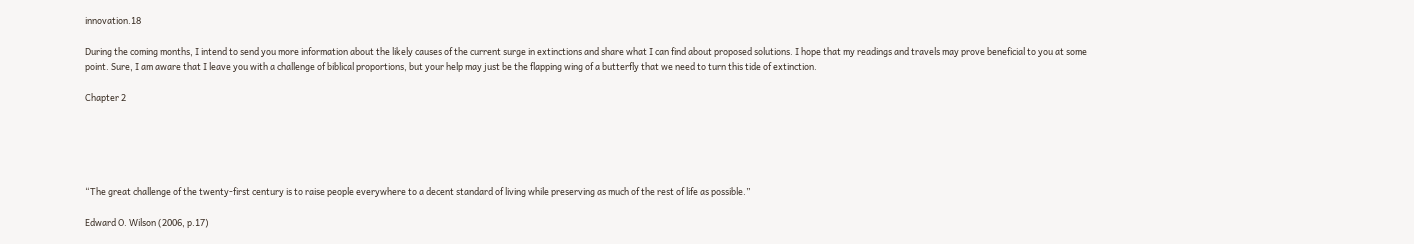innovation.18

During the coming months, I intend to send you more information about the likely causes of the current surge in extinctions and share what I can find about proposed solutions. I hope that my readings and travels may prove beneficial to you at some point. Sure, I am aware that I leave you with a challenge of biblical proportions, but your help may just be the flapping wing of a butterfly that we need to turn this tide of extinction.

Chapter 2





“The great challenge of the twenty-first century is to raise people everywhere to a decent standard of living while preserving as much of the rest of life as possible.”

Edward O. Wilson (2006, p.17)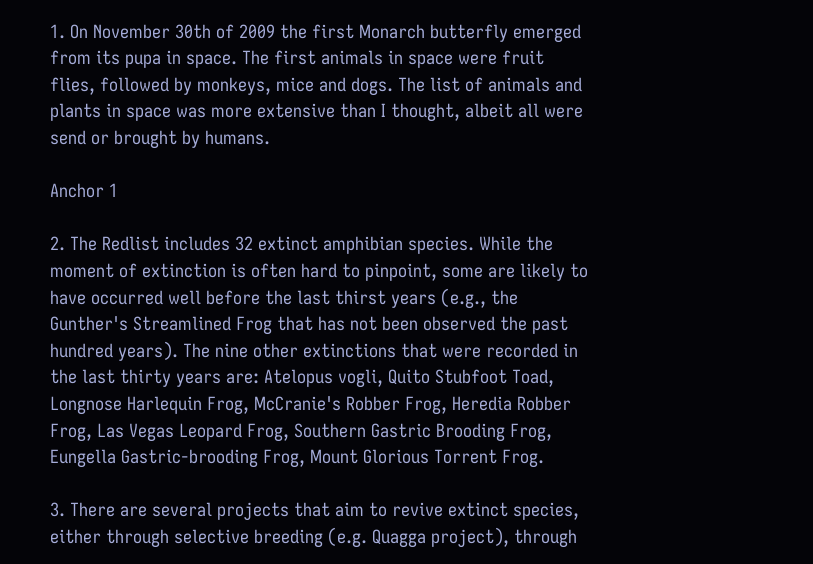1. On November 30th of 2009 the first Monarch butterfly emerged from its pupa in space. The first animals in space were fruit flies, followed by monkeys, mice and dogs. The list of animals and plants in space was more extensive than I thought, albeit all were send or brought by humans.

Anchor 1

2. The Redlist includes 32 extinct amphibian species. While the moment of extinction is often hard to pinpoint, some are likely to have occurred well before the last thirst years (e.g., the Gunther's Streamlined Frog that has not been observed the past hundred years). The nine other extinctions that were recorded in the last thirty years are: Atelopus vogli, Quito Stubfoot Toad, Longnose Harlequin Frog, McCranie's Robber Frog, Heredia Robber Frog, Las Vegas Leopard Frog, Southern Gastric Brooding Frog, Eungella Gastric-brooding Frog, Mount Glorious Torrent Frog.

3. There are several projects that aim to revive extinct species, either through selective breeding (e.g. Quagga project), through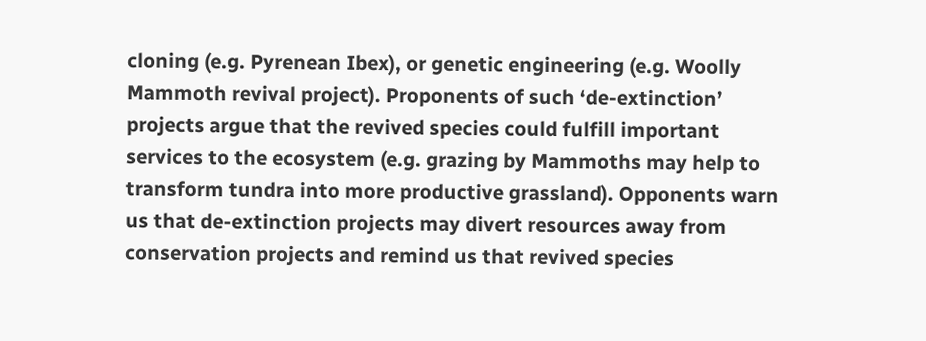cloning (e.g. Pyrenean Ibex), or genetic engineering (e.g. Woolly Mammoth revival project). Proponents of such ‘de-extinction’ projects argue that the revived species could fulfill important services to the ecosystem (e.g. grazing by Mammoths may help to transform tundra into more productive grassland). Opponents warn us that de-extinction projects may divert resources away from conservation projects and remind us that revived species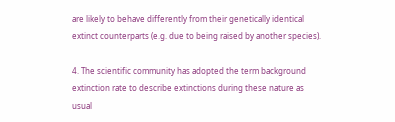are likely to behave differently from their genetically identical extinct counterparts (e.g. due to being raised by another species).

4. The scientific community has adopted the term background extinction rate to describe extinctions during these nature as usual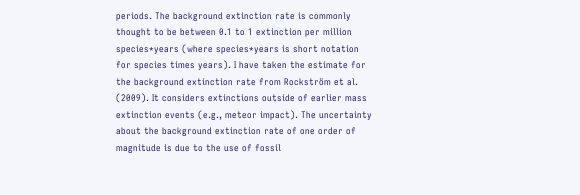periods. The background extinction rate is commonly thought to be between 0.1 to 1 extinction per million species*years (where species*years is short notation for species times years). I have taken the estimate for the background extinction rate from Rockström et al. (2009). It considers extinctions outside of earlier mass extinction events (e.g., meteor impact). The uncertainty about the background extinction rate of one order of magnitude is due to the use of fossil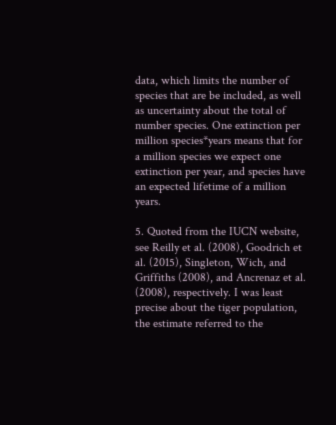data, which limits the number of species that are be included, as well as uncertainty about the total of number species. One extinction per million species*years means that for a million species we expect one extinction per year, and species have an expected lifetime of a million years.

5. Quoted from the IUCN website, see Reilly et al. (2008), Goodrich et al. (2015), Singleton, Wich, and Griffiths (2008), and Ancrenaz et al. (2008), respectively. I was least precise about the tiger population, the estimate referred to the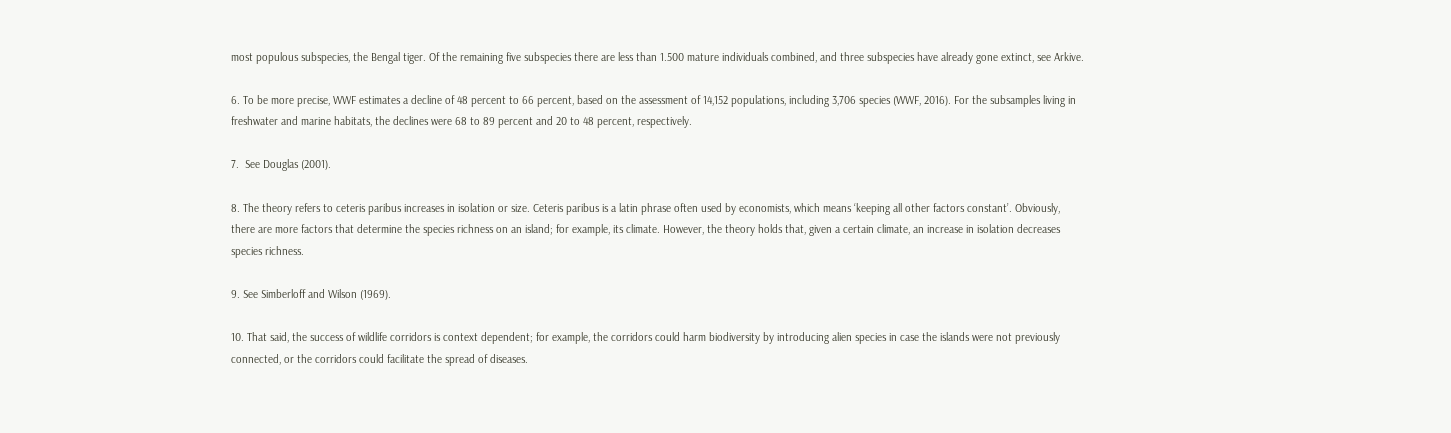most populous subspecies, the Bengal tiger. Of the remaining five subspecies there are less than 1.500 mature individuals combined, and three subspecies have already gone extinct, see Arkive.

6. To be more precise, WWF estimates a decline of 48 percent to 66 percent, based on the assessment of 14,152 populations, including 3,706 species (WWF, 2016). For the subsamples living in freshwater and marine habitats, the declines were 68 to 89 percent and 20 to 48 percent, respectively.

7.  See Douglas (2001).

8. The theory refers to ceteris paribus increases in isolation or size. Ceteris paribus is a latin phrase often used by economists, which means ‘keeping all other factors constant’. Obviously, there are more factors that determine the species richness on an island; for example, its climate. However, the theory holds that, given a certain climate, an increase in isolation decreases species richness.

9. See Simberloff and Wilson (1969).

10. That said, the success of wildlife corridors is context dependent; for example, the corridors could harm biodiversity by introducing alien species in case the islands were not previously connected, or the corridors could facilitate the spread of diseases.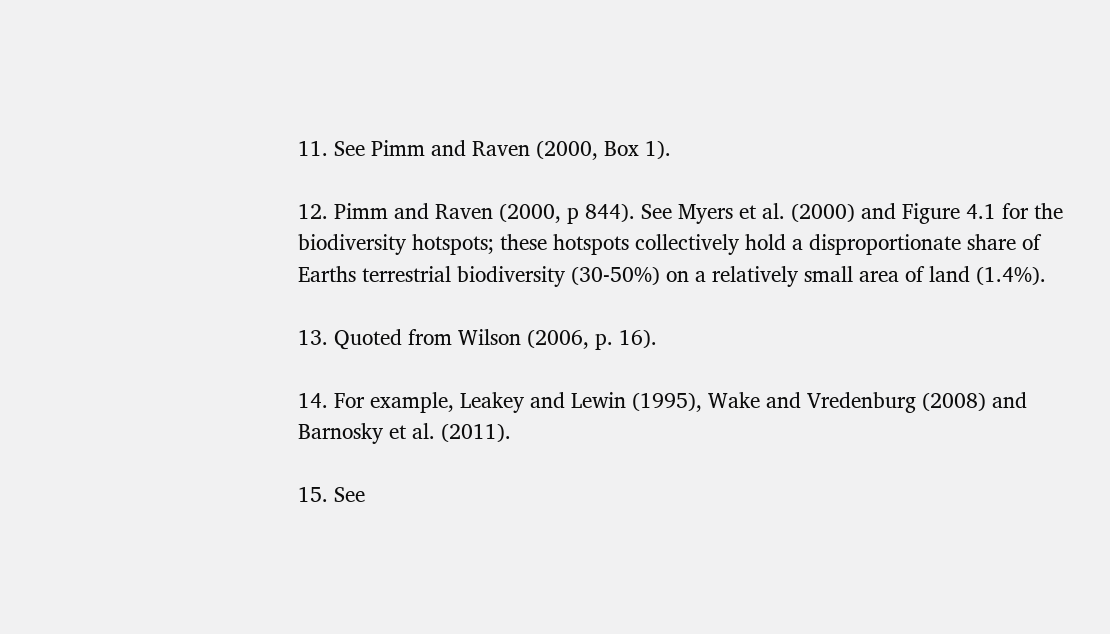11. See Pimm and Raven (2000, Box 1).

12. Pimm and Raven (2000, p 844). See Myers et al. (2000) and Figure 4.1 for the biodiversity hotspots; these hotspots collectively hold a disproportionate share of Earths terrestrial biodiversity (30-50%) on a relatively small area of land (1.4%).

13. Quoted from Wilson (2006, p. 16).

14. For example, Leakey and Lewin (1995), Wake and Vredenburg (2008) and Barnosky et al. (2011).

15. See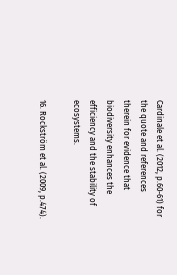Cardinale et al. (2012, p.60-61) for the quote and references therein for evidence that biodiversity enhances the efficiency and the stability of ecosystems.

16. Rockström et al. (2009, p.474).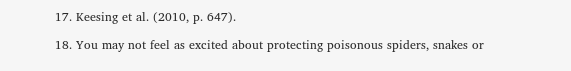17. Keesing et al. (2010, p. 647).

18. You may not feel as excited about protecting poisonous spiders, snakes or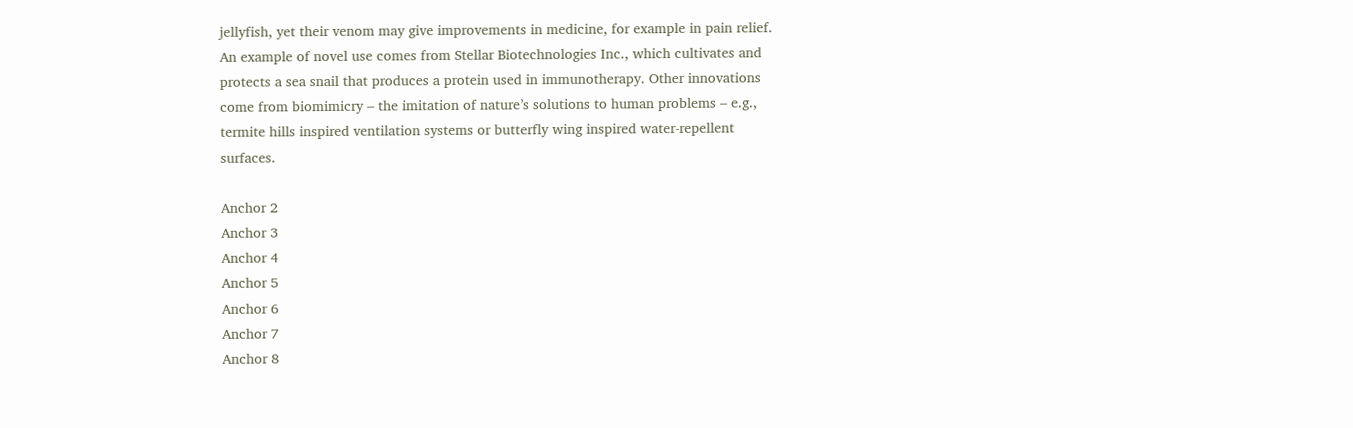jellyfish, yet their venom may give improvements in medicine, for example in pain relief. An example of novel use comes from Stellar Biotechnologies Inc., which cultivates and protects a sea snail that produces a protein used in immunotherapy. Other innovations come from biomimicry – the imitation of nature’s solutions to human problems – e.g., termite hills inspired ventilation systems or butterfly wing inspired water-repellent surfaces.

Anchor 2
Anchor 3
Anchor 4
Anchor 5
Anchor 6
Anchor 7
Anchor 8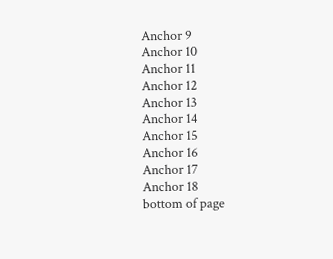Anchor 9
Anchor 10
Anchor 11
Anchor 12
Anchor 13
Anchor 14
Anchor 15
Anchor 16
Anchor 17
Anchor 18
bottom of page